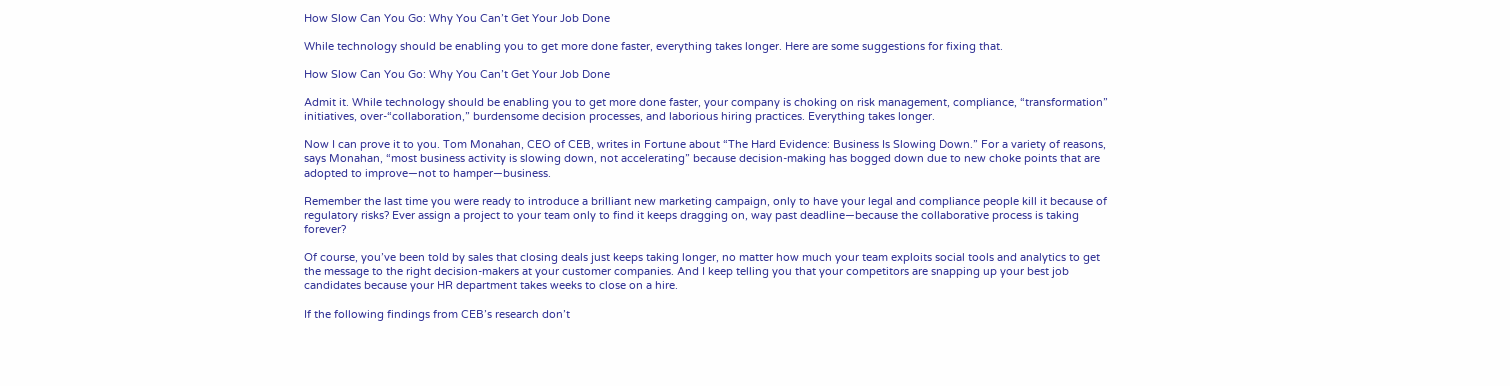How Slow Can You Go: Why You Can’t Get Your Job Done

While technology should be enabling you to get more done faster, everything takes longer. Here are some suggestions for fixing that.

How Slow Can You Go: Why You Can’t Get Your Job Done

Admit it. While technology should be enabling you to get more done faster, your company is choking on risk management, compliance, “transformation” initiatives, over-“collaboration,” burdensome decision processes, and laborious hiring practices. Everything takes longer.

Now I can prove it to you. Tom Monahan, CEO of CEB, writes in Fortune about “The Hard Evidence: Business Is Slowing Down.” For a variety of reasons, says Monahan, “most business activity is slowing down, not accelerating” because decision-making has bogged down due to new choke points that are adopted to improve—not to hamper—business.

Remember the last time you were ready to introduce a brilliant new marketing campaign, only to have your legal and compliance people kill it because of regulatory risks? Ever assign a project to your team only to find it keeps dragging on, way past deadline—because the collaborative process is taking forever?

Of course, you’ve been told by sales that closing deals just keeps taking longer, no matter how much your team exploits social tools and analytics to get the message to the right decision-makers at your customer companies. And I keep telling you that your competitors are snapping up your best job candidates because your HR department takes weeks to close on a hire.

If the following findings from CEB’s research don’t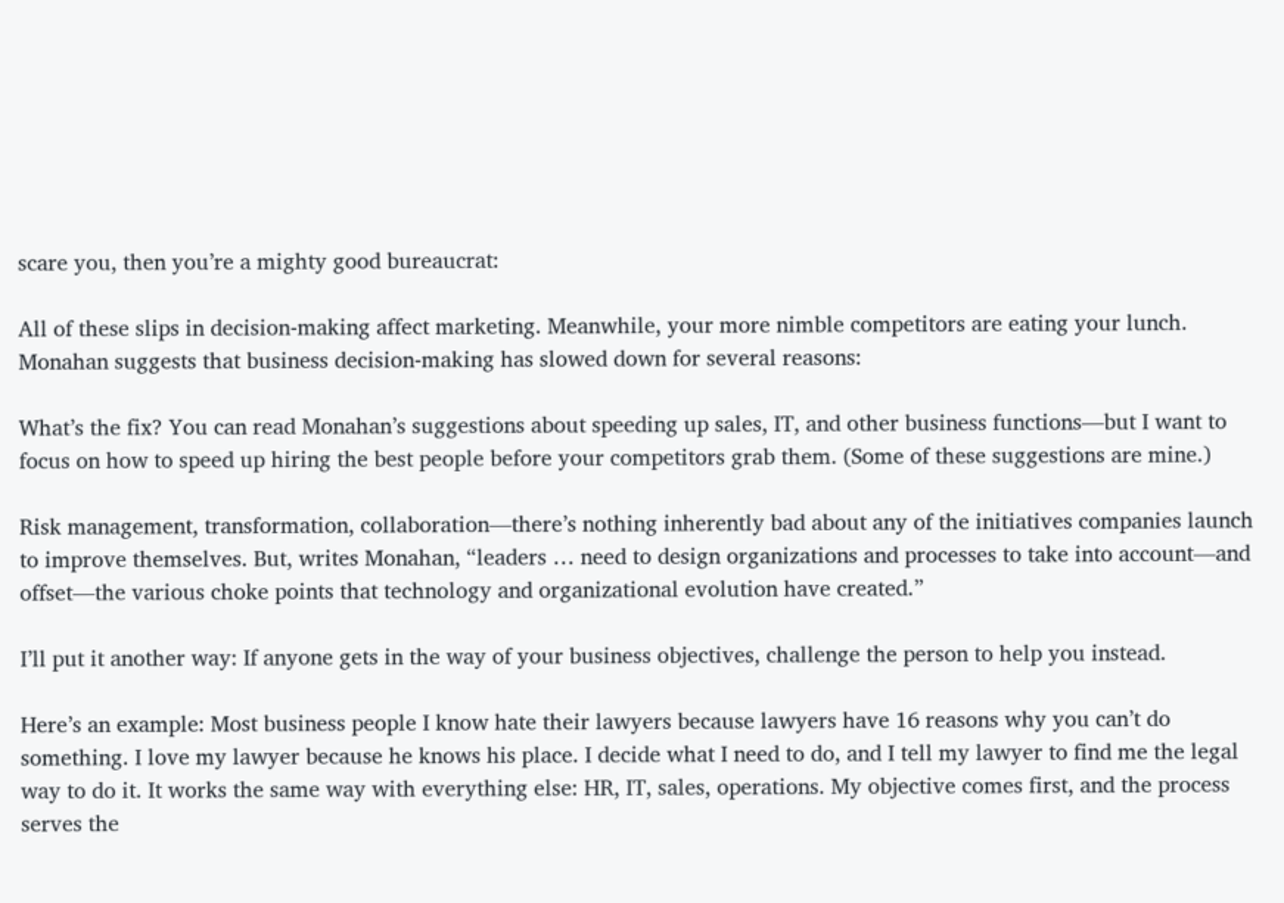scare you, then you’re a mighty good bureaucrat:

All of these slips in decision-making affect marketing. Meanwhile, your more nimble competitors are eating your lunch. Monahan suggests that business decision-making has slowed down for several reasons:

What’s the fix? You can read Monahan’s suggestions about speeding up sales, IT, and other business functions—but I want to focus on how to speed up hiring the best people before your competitors grab them. (Some of these suggestions are mine.)

Risk management, transformation, collaboration—there’s nothing inherently bad about any of the initiatives companies launch to improve themselves. But, writes Monahan, “leaders … need to design organizations and processes to take into account—and offset—the various choke points that technology and organizational evolution have created.”

I’ll put it another way: If anyone gets in the way of your business objectives, challenge the person to help you instead.

Here’s an example: Most business people I know hate their lawyers because lawyers have 16 reasons why you can’t do something. I love my lawyer because he knows his place. I decide what I need to do, and I tell my lawyer to find me the legal way to do it. It works the same way with everything else: HR, IT, sales, operations. My objective comes first, and the process serves the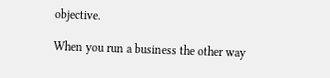objective.

When you run a business the other way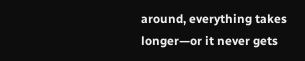around, everything takes longer—or it never gets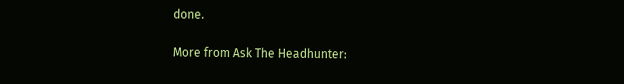done.

More from Ask The Headhunter: